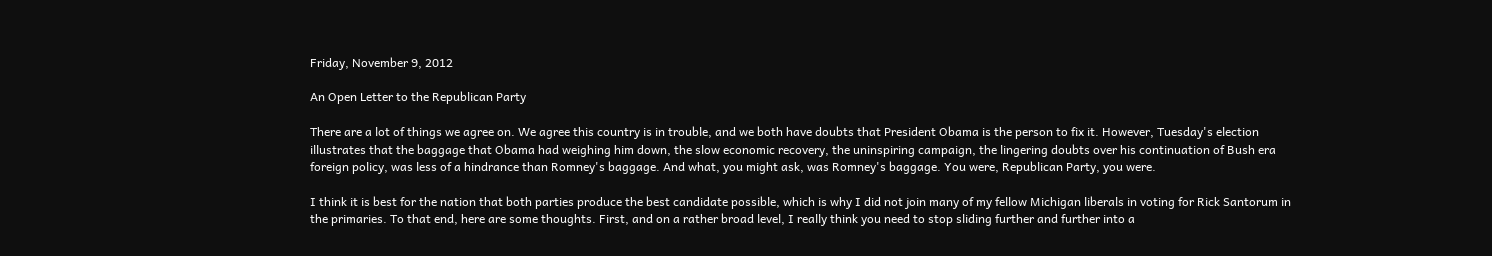Friday, November 9, 2012

An Open Letter to the Republican Party

There are a lot of things we agree on. We agree this country is in trouble, and we both have doubts that President Obama is the person to fix it. However, Tuesday's election illustrates that the baggage that Obama had weighing him down, the slow economic recovery, the uninspiring campaign, the lingering doubts over his continuation of Bush era foreign policy, was less of a hindrance than Romney's baggage. And what, you might ask, was Romney's baggage. You were, Republican Party, you were.

I think it is best for the nation that both parties produce the best candidate possible, which is why I did not join many of my fellow Michigan liberals in voting for Rick Santorum in the primaries. To that end, here are some thoughts. First, and on a rather broad level, I really think you need to stop sliding further and further into a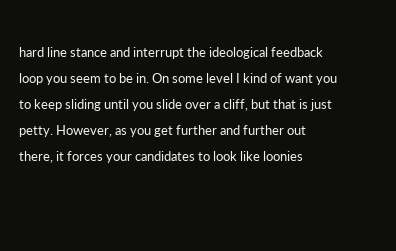hard line stance and interrupt the ideological feedback loop you seem to be in. On some level I kind of want you to keep sliding until you slide over a cliff, but that is just petty. However, as you get further and further out there, it forces your candidates to look like loonies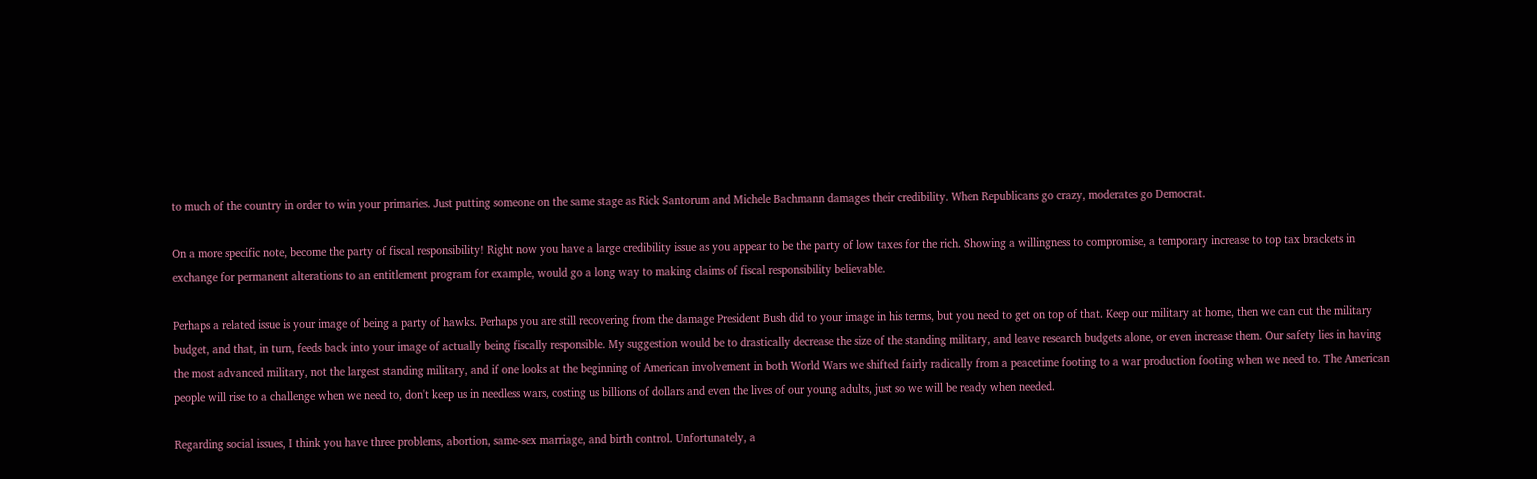to much of the country in order to win your primaries. Just putting someone on the same stage as Rick Santorum and Michele Bachmann damages their credibility. When Republicans go crazy, moderates go Democrat.

On a more specific note, become the party of fiscal responsibility! Right now you have a large credibility issue as you appear to be the party of low taxes for the rich. Showing a willingness to compromise, a temporary increase to top tax brackets in exchange for permanent alterations to an entitlement program for example, would go a long way to making claims of fiscal responsibility believable.

Perhaps a related issue is your image of being a party of hawks. Perhaps you are still recovering from the damage President Bush did to your image in his terms, but you need to get on top of that. Keep our military at home, then we can cut the military budget, and that, in turn, feeds back into your image of actually being fiscally responsible. My suggestion would be to drastically decrease the size of the standing military, and leave research budgets alone, or even increase them. Our safety lies in having the most advanced military, not the largest standing military, and if one looks at the beginning of American involvement in both World Wars we shifted fairly radically from a peacetime footing to a war production footing when we need to. The American people will rise to a challenge when we need to, don't keep us in needless wars, costing us billions of dollars and even the lives of our young adults, just so we will be ready when needed.

Regarding social issues, I think you have three problems, abortion, same-sex marriage, and birth control. Unfortunately, a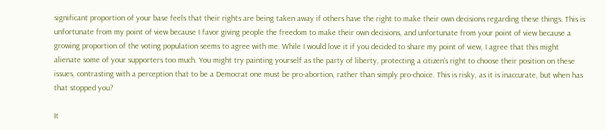significant proportion of your base feels that their rights are being taken away if others have the right to make their own decisions regarding these things. This is unfortunate from my point of view because I favor giving people the freedom to make their own decisions, and unfortunate from your point of view because a growing proportion of the voting population seems to agree with me. While I would love it if you decided to share my point of view, I agree that this might alienate some of your supporters too much. You might try painting yourself as the party of liberty, protecting a citizen's right to choose their position on these issues, contrasting with a perception that to be a Democrat one must be pro-abortion, rather than simply pro-choice. This is risky, as it is inaccurate, but when has that stopped you?

It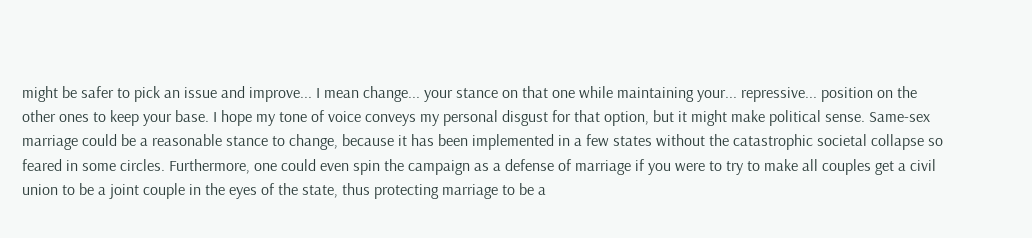might be safer to pick an issue and improve... I mean change... your stance on that one while maintaining your... repressive... position on the other ones to keep your base. I hope my tone of voice conveys my personal disgust for that option, but it might make political sense. Same-sex marriage could be a reasonable stance to change, because it has been implemented in a few states without the catastrophic societal collapse so feared in some circles. Furthermore, one could even spin the campaign as a defense of marriage if you were to try to make all couples get a civil union to be a joint couple in the eyes of the state, thus protecting marriage to be a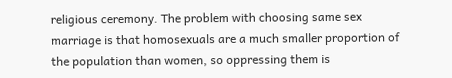religious ceremony. The problem with choosing same sex marriage is that homosexuals are a much smaller proportion of the population than women, so oppressing them is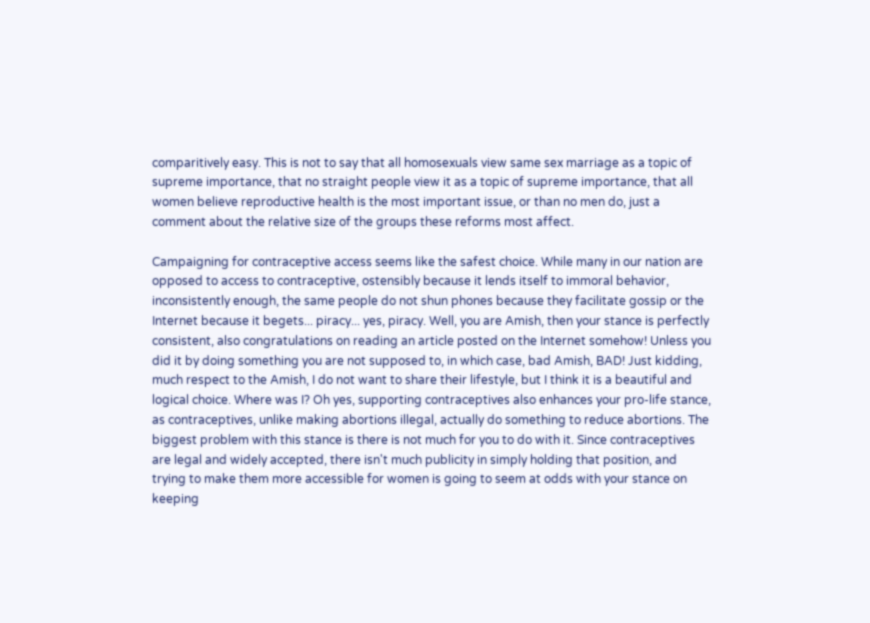comparitively easy. This is not to say that all homosexuals view same sex marriage as a topic of supreme importance, that no straight people view it as a topic of supreme importance, that all women believe reproductive health is the most important issue, or than no men do, just a comment about the relative size of the groups these reforms most affect.

Campaigning for contraceptive access seems like the safest choice. While many in our nation are opposed to access to contraceptive, ostensibly because it lends itself to immoral behavior, inconsistently enough, the same people do not shun phones because they facilitate gossip or the Internet because it begets... piracy... yes, piracy. Well, you are Amish, then your stance is perfectly consistent, also congratulations on reading an article posted on the Internet somehow! Unless you did it by doing something you are not supposed to, in which case, bad Amish, BAD! Just kidding, much respect to the Amish, I do not want to share their lifestyle, but I think it is a beautiful and logical choice. Where was I? Oh yes, supporting contraceptives also enhances your pro-life stance, as contraceptives, unlike making abortions illegal, actually do something to reduce abortions. The biggest problem with this stance is there is not much for you to do with it. Since contraceptives are legal and widely accepted, there isn't much publicity in simply holding that position, and trying to make them more accessible for women is going to seem at odds with your stance on keeping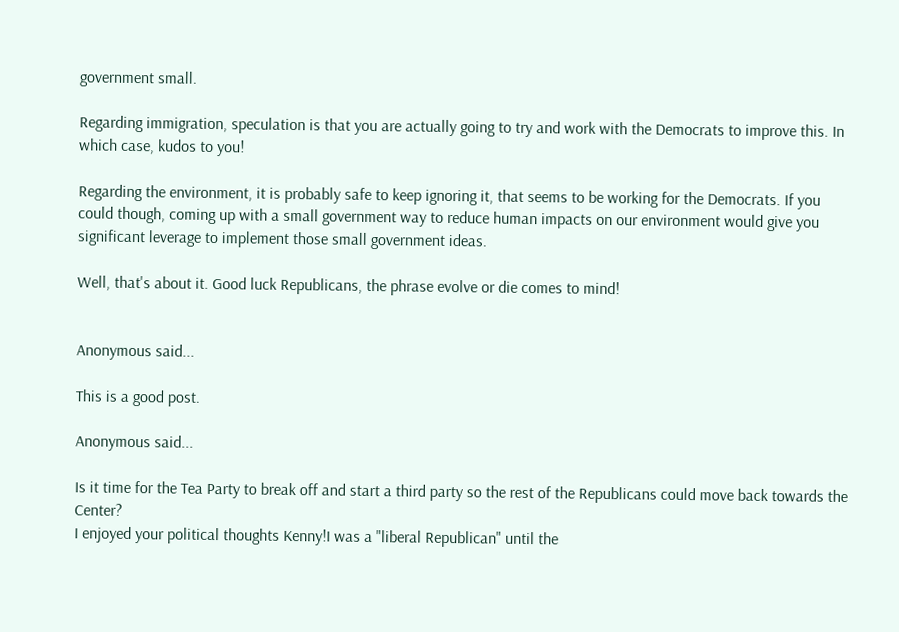government small.

Regarding immigration, speculation is that you are actually going to try and work with the Democrats to improve this. In which case, kudos to you!

Regarding the environment, it is probably safe to keep ignoring it, that seems to be working for the Democrats. If you could though, coming up with a small government way to reduce human impacts on our environment would give you significant leverage to implement those small government ideas.

Well, that's about it. Good luck Republicans, the phrase evolve or die comes to mind!


Anonymous said...

This is a good post.

Anonymous said...

Is it time for the Tea Party to break off and start a third party so the rest of the Republicans could move back towards the Center?
I enjoyed your political thoughts Kenny!I was a "liberal Republican" until the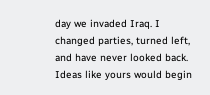day we invaded Iraq. I changed parties, turned left, and have never looked back. Ideas like yours would begin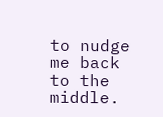to nudge me back to the middle.